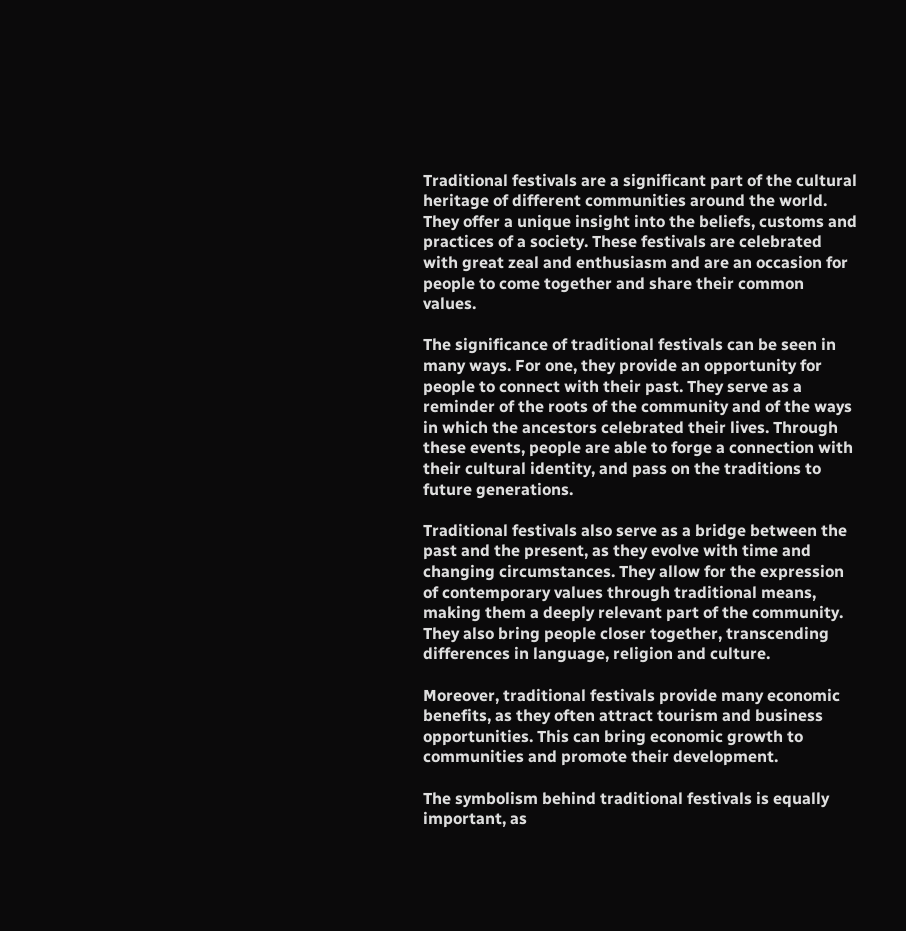Traditional festivals are a significant part of the cultural heritage of different communities around the world. They offer a unique insight into the beliefs, customs and practices of a society. These festivals are celebrated with great zeal and enthusiasm and are an occasion for people to come together and share their common values.

The significance of traditional festivals can be seen in many ways. For one, they provide an opportunity for people to connect with their past. They serve as a reminder of the roots of the community and of the ways in which the ancestors celebrated their lives. Through these events, people are able to forge a connection with their cultural identity, and pass on the traditions to future generations.

Traditional festivals also serve as a bridge between the past and the present, as they evolve with time and changing circumstances. They allow for the expression of contemporary values through traditional means, making them a deeply relevant part of the community. They also bring people closer together, transcending differences in language, religion and culture.

Moreover, traditional festivals provide many economic benefits, as they often attract tourism and business opportunities. This can bring economic growth to communities and promote their development.

The symbolism behind traditional festivals is equally important, as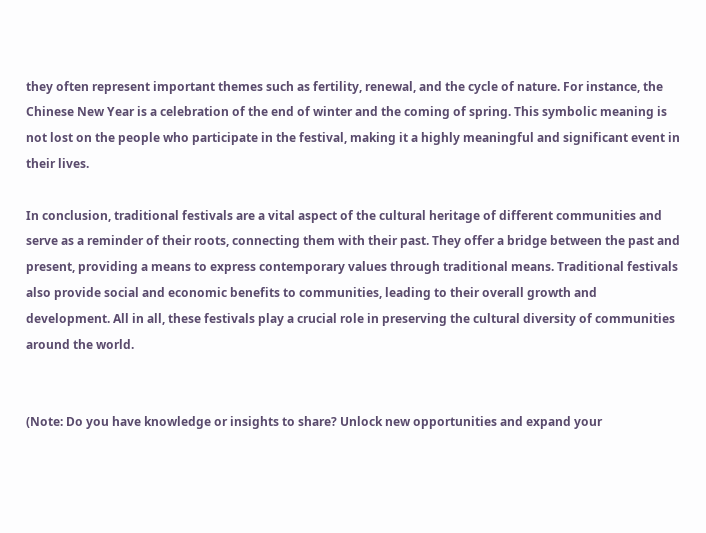they often represent important themes such as fertility, renewal, and the cycle of nature. For instance, the Chinese New Year is a celebration of the end of winter and the coming of spring. This symbolic meaning is not lost on the people who participate in the festival, making it a highly meaningful and significant event in their lives.

In conclusion, traditional festivals are a vital aspect of the cultural heritage of different communities and serve as a reminder of their roots, connecting them with their past. They offer a bridge between the past and present, providing a means to express contemporary values through traditional means. Traditional festivals also provide social and economic benefits to communities, leading to their overall growth and development. All in all, these festivals play a crucial role in preserving the cultural diversity of communities around the world.


(Note: Do you have knowledge or insights to share? Unlock new opportunities and expand your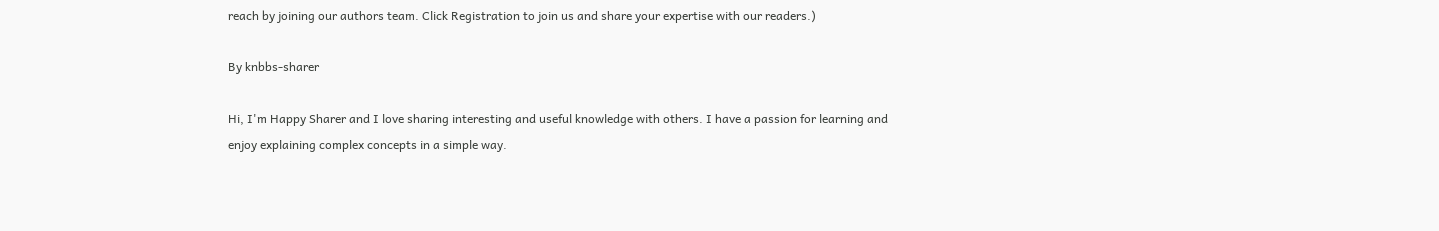reach by joining our authors team. Click Registration to join us and share your expertise with our readers.)

By knbbs-sharer

Hi, I'm Happy Sharer and I love sharing interesting and useful knowledge with others. I have a passion for learning and enjoy explaining complex concepts in a simple way.